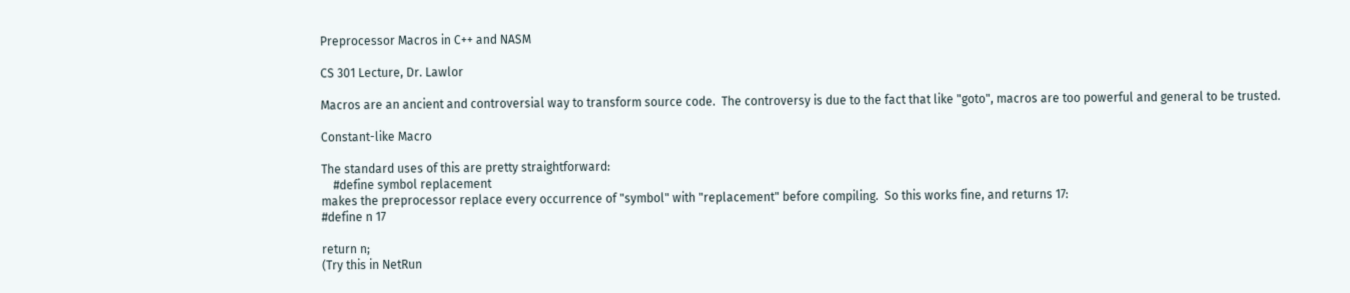Preprocessor Macros in C++ and NASM

CS 301 Lecture, Dr. Lawlor

Macros are an ancient and controversial way to transform source code.  The controversy is due to the fact that like "goto", macros are too powerful and general to be trusted.

Constant-like Macro

The standard uses of this are pretty straightforward:
    #define symbol replacement
makes the preprocessor replace every occurrence of "symbol" with "replacement" before compiling.  So this works fine, and returns 17:
#define n 17

return n;
(Try this in NetRun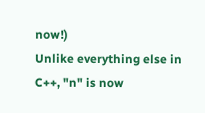now!)
Unlike everything else in C++, "n" is now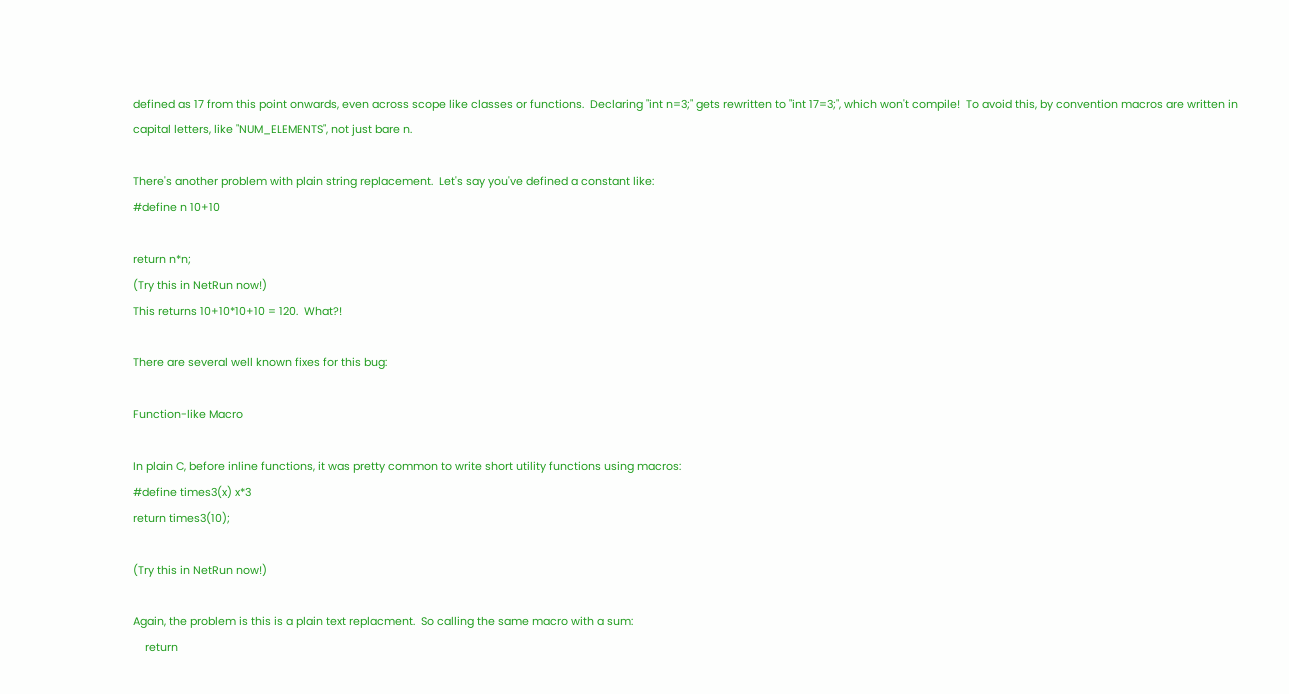defined as 17 from this point onwards, even across scope like classes or functions.  Declaring "int n=3;" gets rewritten to "int 17=3;", which won't compile!  To avoid this, by convention macros are written in capital letters, like "NUM_ELEMENTS", not just bare n.

There's another problem with plain string replacement.  Let's say you've defined a constant like:
#define n 10+10

return n*n;
(Try this in NetRun now!)
This returns 10+10*10+10 = 120.  What?!

There are several well known fixes for this bug:

Function-like Macro

In plain C, before inline functions, it was pretty common to write short utility functions using macros:
#define times3(x) x*3
return times3(10);

(Try this in NetRun now!)

Again, the problem is this is a plain text replacment.  So calling the same macro with a sum:
    return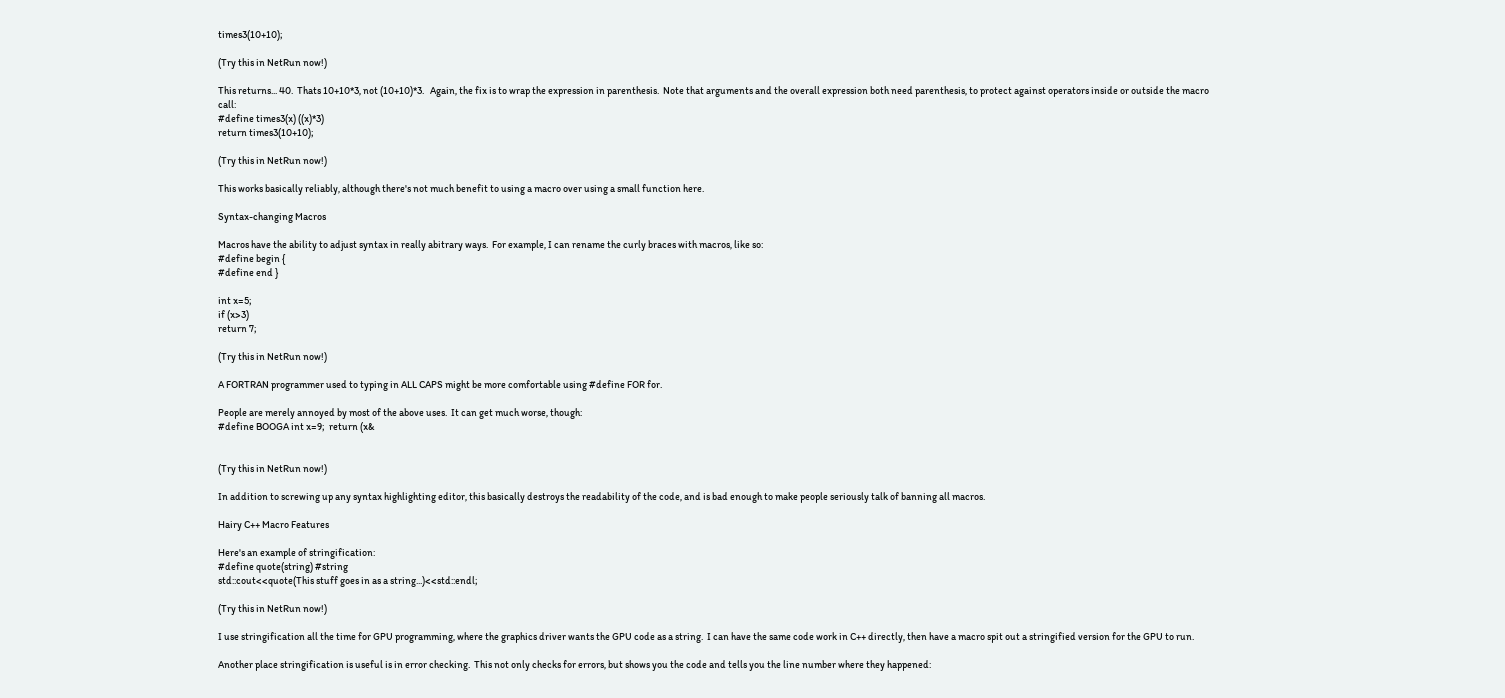times3(10+10);

(Try this in NetRun now!)

This returns... 40.  Thats 10+10*3, not (10+10)*3.   Again, the fix is to wrap the expression in parenthesis.  Note that arguments and the overall expression both need parenthesis, to protect against operators inside or outside the macro call:
#define times3(x) ((x)*3)
return times3(10+10);

(Try this in NetRun now!)

This works basically reliably, although there's not much benefit to using a macro over using a small function here.

Syntax-changing Macros

Macros have the ability to adjust syntax in really abitrary ways.  For example, I can rename the curly braces with macros, like so:
#define begin {
#define end }

int x=5;
if (x>3)
return 7;

(Try this in NetRun now!)

A FORTRAN programmer used to typing in ALL CAPS might be more comfortable using #define FOR for.

People are merely annoyed by most of the above uses.  It can get much worse, though:
#define BOOGA int x=9;  return (x&


(Try this in NetRun now!)

In addition to screwing up any syntax highlighting editor, this basically destroys the readability of the code, and is bad enough to make people seriously talk of banning all macros.

Hairy C++ Macro Features

Here's an example of stringification:
#define quote(string) #string
std::cout<<quote(This stuff goes in as a string...)<<std::endl;

(Try this in NetRun now!)

I use stringification all the time for GPU programming, where the graphics driver wants the GPU code as a string.  I can have the same code work in C++ directly, then have a macro spit out a stringified version for the GPU to run.

Another place stringification is useful is in error checking.  This not only checks for errors, but shows you the code and tells you the line number where they happened: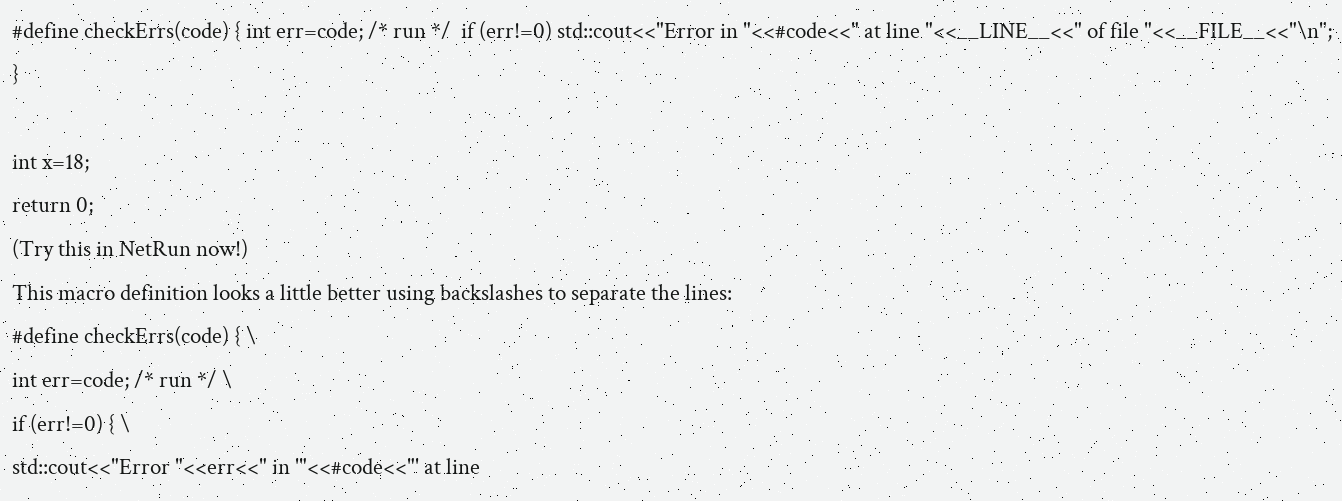#define checkErrs(code) { int err=code; /* run */  if (err!=0) std::cout<<"Error in "<<#code<<" at line "<<__LINE__<<" of file "<<__FILE__<<"\n"; }

int x=18;
return 0;
(Try this in NetRun now!)
This macro definition looks a little better using backslashes to separate the lines:
#define checkErrs(code) { \
int err=code; /* run */ \
if (err!=0) { \
std::cout<<"Error "<<err<<" in '"<<#code<<"' at line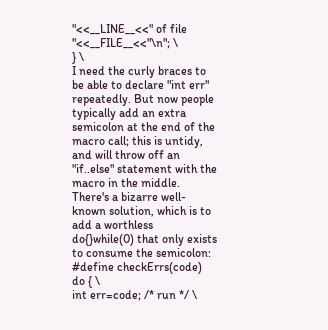"<<__LINE__<<" of file "<<__FILE__<<"\n"; \
} \
I need the curly braces to be able to declare "int err" repeatedly. But now people typically add an extra semicolon at the end of the macro call; this is untidy, and will throw off an "if..else" statement with the macro in the middle.  There's a bizarre well-known solution, which is to add a worthless do{}while(0) that only exists to consume the semicolon:
#define checkErrs(code) do { \
int err=code; /* run */ \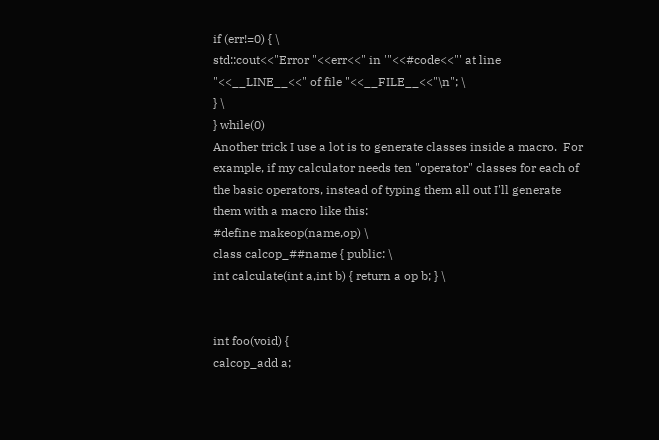if (err!=0) { \
std::cout<<"Error "<<err<<" in '"<<#code<<"' at line "<<__LINE__<<" of file "<<__FILE__<<"\n"; \
} \
} while(0)
Another trick I use a lot is to generate classes inside a macro.  For example, if my calculator needs ten "operator" classes for each of the basic operators, instead of typing them all out I'll generate them with a macro like this:
#define makeop(name,op) \
class calcop_##name { public: \
int calculate(int a,int b) { return a op b; } \


int foo(void) {
calcop_add a;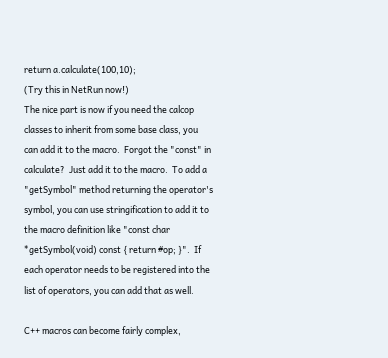return a.calculate(100,10);
(Try this in NetRun now!)
The nice part is now if you need the calcop classes to inherit from some base class, you can add it to the macro.  Forgot the "const" in calculate?  Just add it to the macro.  To add a "getSymbol" method returning the operator's symbol, you can use stringification to add it to the macro definition like "const char *getSymbol(void) const { return #op; }".  If each operator needs to be registered into the list of operators, you can add that as well.

C++ macros can become fairly complex,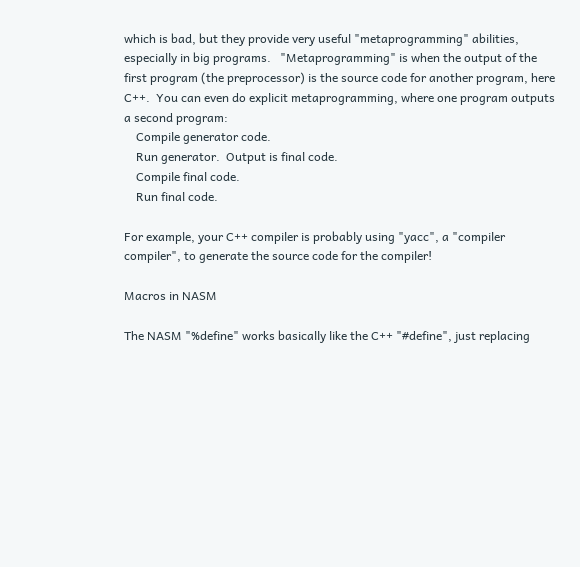which is bad, but they provide very useful "metaprogramming" abilities, especially in big programs.   "Metaprogramming" is when the output of the first program (the preprocessor) is the source code for another program, here C++.  You can even do explicit metaprogramming, where one program outputs a second program:
    Compile generator code.
    Run generator.  Output is final code.
    Compile final code.
    Run final code.

For example, your C++ compiler is probably using "yacc", a "compiler compiler", to generate the source code for the compiler!

Macros in NASM

The NASM "%define" works basically like the C++ "#define", just replacing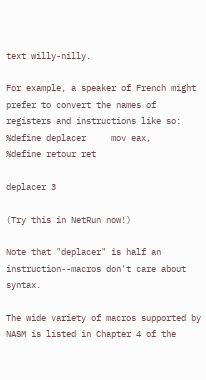text willy-nilly.

For example, a speaker of French might prefer to convert the names of registers and instructions like so:
%define deplacer     mov eax,
%define retour ret

deplacer 3

(Try this in NetRun now!)

Note that "deplacer" is half an instruction--macros don't care about syntax.

The wide variety of macros supported by NASM is listed in Chapter 4 of the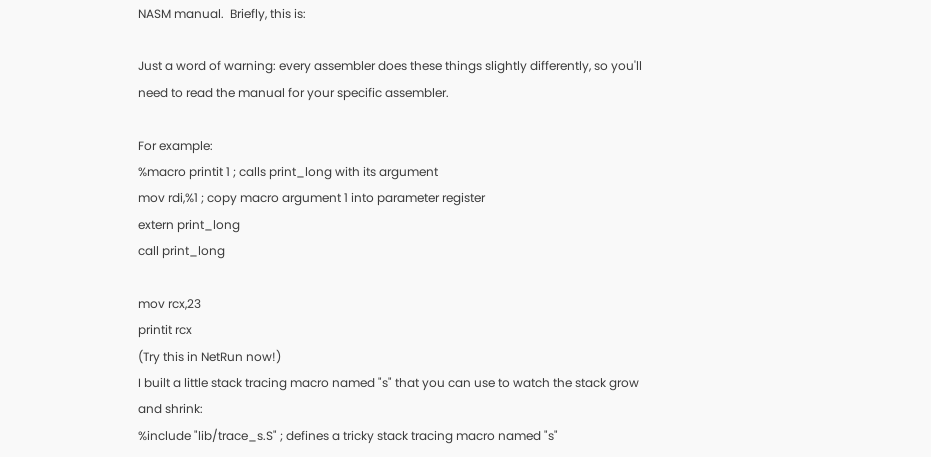NASM manual.  Briefly, this is:

Just a word of warning: every assembler does these things slightly differently, so you'll need to read the manual for your specific assembler.

For example:
%macro printit 1 ; calls print_long with its argument
mov rdi,%1 ; copy macro argument 1 into parameter register
extern print_long
call print_long

mov rcx,23
printit rcx
(Try this in NetRun now!)
I built a little stack tracing macro named "s" that you can use to watch the stack grow and shrink:
%include "lib/trace_s.S" ; defines a tricky stack tracing macro named "s"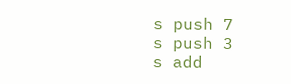s push 7
s push 3
s add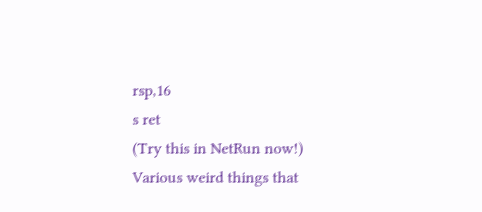rsp,16
s ret
(Try this in NetRun now!)
Various weird things that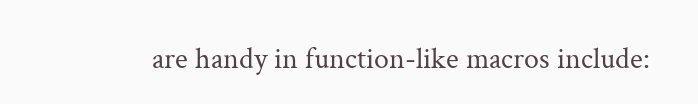are handy in function-like macros include: